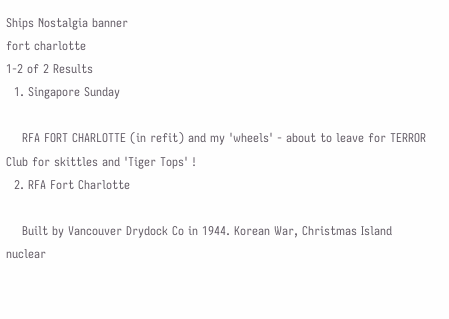Ships Nostalgia banner
fort charlotte
1-2 of 2 Results
  1. Singapore Sunday

    RFA FORT CHARLOTTE (in refit) and my 'wheels' - about to leave for TERROR Club for skittles and 'Tiger Tops' !
  2. RFA Fort Charlotte

    Built by Vancouver Drydock Co in 1944. Korean War, Christmas Island nuclear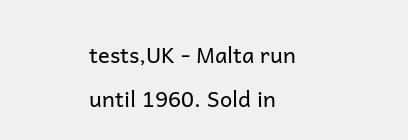tests,UK - Malta run until 1960. Sold in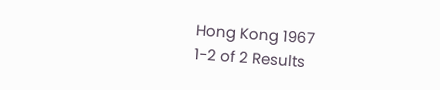Hong Kong 1967
1-2 of 2 Results